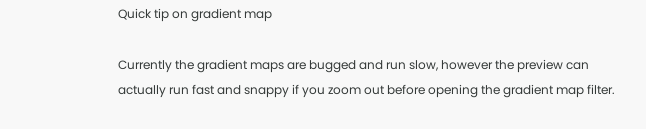Quick tip on gradient map

Currently the gradient maps are bugged and run slow, however the preview can actually run fast and snappy if you zoom out before opening the gradient map filter.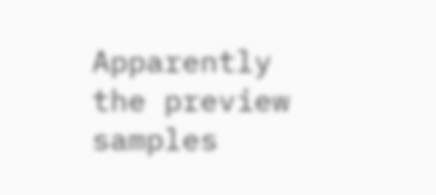Apparently the preview samples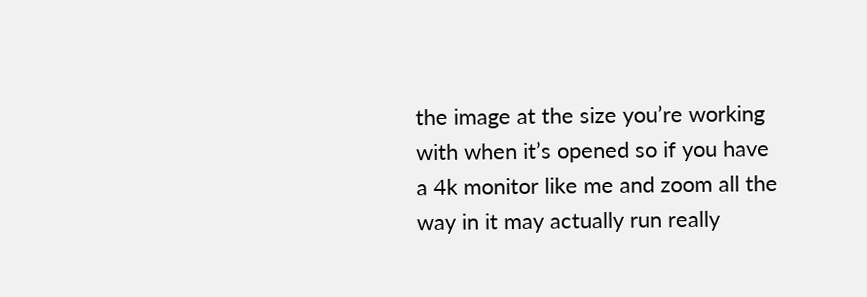the image at the size you’re working with when it’s opened so if you have a 4k monitor like me and zoom all the way in it may actually run really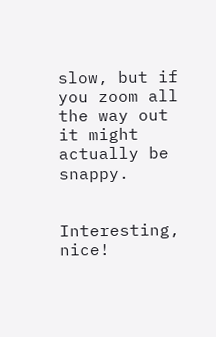slow, but if you zoom all the way out it might actually be snappy.


Interesting, nice!